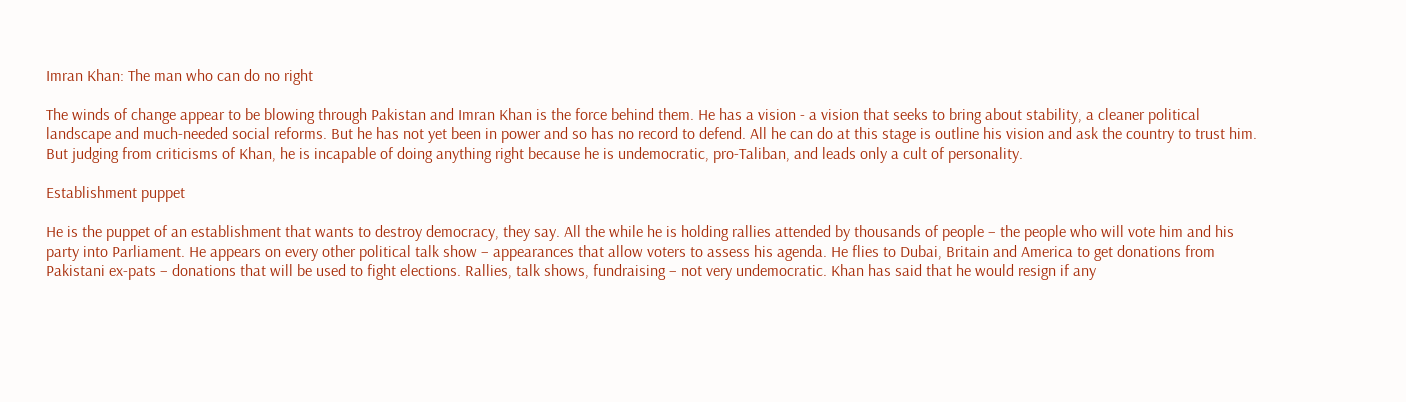Imran Khan: The man who can do no right

The winds of change appear to be blowing through Pakistan and Imran Khan is the force behind them. He has a vision - a vision that seeks to bring about stability, a cleaner political landscape and much-needed social reforms. But he has not yet been in power and so has no record to defend. All he can do at this stage is outline his vision and ask the country to trust him. But judging from criticisms of Khan, he is incapable of doing anything right because he is undemocratic, pro-Taliban, and leads only a cult of personality.

Establishment puppet

He is the puppet of an establishment that wants to destroy democracy, they say. All the while he is holding rallies attended by thousands of people – the people who will vote him and his party into Parliament. He appears on every other political talk show – appearances that allow voters to assess his agenda. He flies to Dubai, Britain and America to get donations from Pakistani ex-pats – donations that will be used to fight elections. Rallies, talk shows, fundraising – not very undemocratic. Khan has said that he would resign if any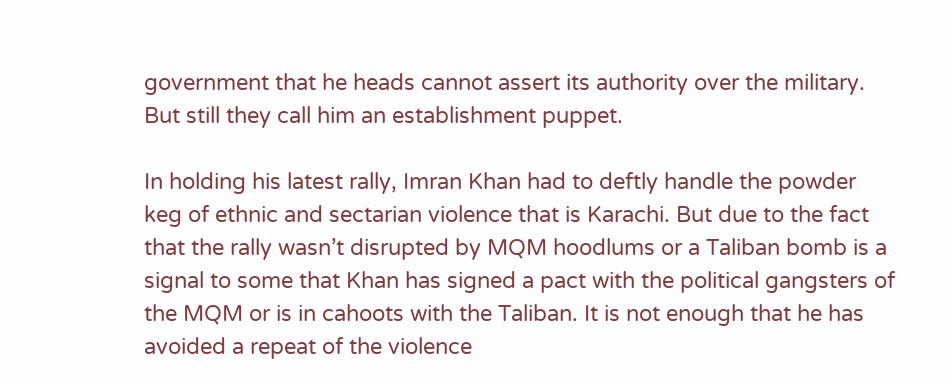government that he heads cannot assert its authority over the military. But still they call him an establishment puppet.

In holding his latest rally, Imran Khan had to deftly handle the powder keg of ethnic and sectarian violence that is Karachi. But due to the fact that the rally wasn’t disrupted by MQM hoodlums or a Taliban bomb is a signal to some that Khan has signed a pact with the political gangsters of the MQM or is in cahoots with the Taliban. It is not enough that he has avoided a repeat of the violence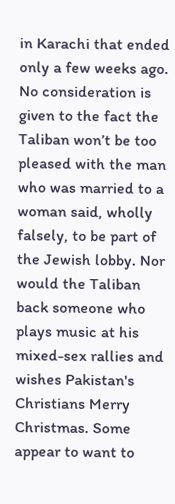in Karachi that ended only a few weeks ago. No consideration is given to the fact the Taliban won’t be too pleased with the man who was married to a woman said, wholly falsely, to be part of the Jewish lobby. Nor would the Taliban back someone who plays music at his mixed-sex rallies and wishes Pakistan's Christians Merry Christmas. Some appear to want to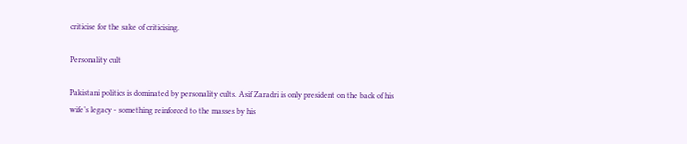criticise for the sake of criticising.

Personality cult

Pakistani politics is dominated by personality cults. Asif Zaradri is only president on the back of his wife’s legacy - something reinforced to the masses by his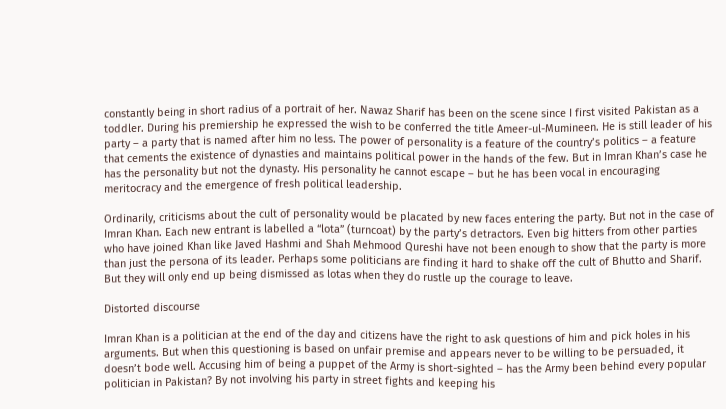constantly being in short radius of a portrait of her. Nawaz Sharif has been on the scene since I first visited Pakistan as a toddler. During his premiership he expressed the wish to be conferred the title Ameer-ul-Mumineen. He is still leader of his party – a party that is named after him no less. The power of personality is a feature of the country’s politics – a feature that cements the existence of dynasties and maintains political power in the hands of the few. But in Imran Khan’s case he has the personality but not the dynasty. His personality he cannot escape – but he has been vocal in encouraging meritocracy and the emergence of fresh political leadership.

Ordinarily, criticisms about the cult of personality would be placated by new faces entering the party. But not in the case of Imran Khan. Each new entrant is labelled a “lota” (turncoat) by the party’s detractors. Even big hitters from other parties who have joined Khan like Javed Hashmi and Shah Mehmood Qureshi have not been enough to show that the party is more than just the persona of its leader. Perhaps some politicians are finding it hard to shake off the cult of Bhutto and Sharif. But they will only end up being dismissed as lotas when they do rustle up the courage to leave.

Distorted discourse

Imran Khan is a politician at the end of the day and citizens have the right to ask questions of him and pick holes in his arguments. But when this questioning is based on unfair premise and appears never to be willing to be persuaded, it doesn’t bode well. Accusing him of being a puppet of the Army is short-sighted – has the Army been behind every popular politician in Pakistan? By not involving his party in street fights and keeping his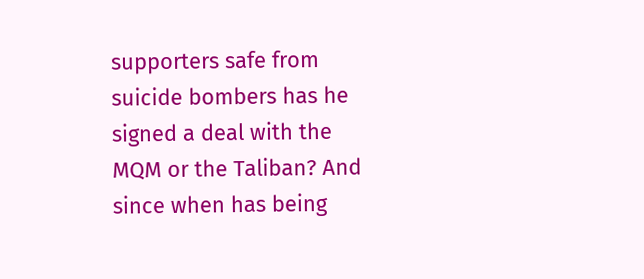supporters safe from suicide bombers has he signed a deal with the MQM or the Taliban? And since when has being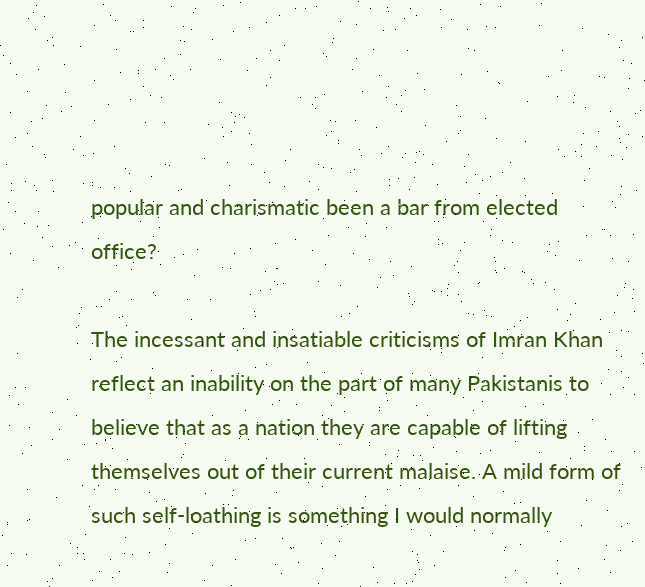popular and charismatic been a bar from elected office?

The incessant and insatiable criticisms of Imran Khan reflect an inability on the part of many Pakistanis to believe that as a nation they are capable of lifting themselves out of their current malaise. A mild form of such self-loathing is something I would normally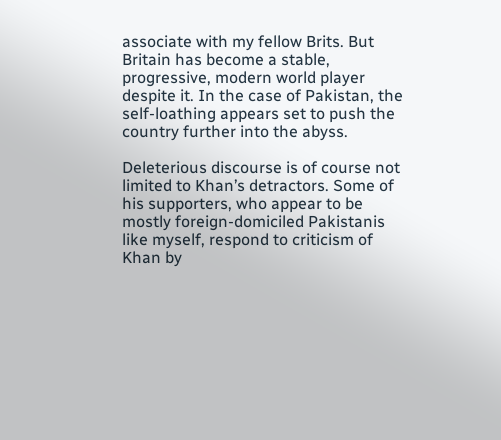associate with my fellow Brits. But Britain has become a stable, progressive, modern world player despite it. In the case of Pakistan, the self-loathing appears set to push the country further into the abyss.

Deleterious discourse is of course not limited to Khan’s detractors. Some of his supporters, who appear to be mostly foreign-domiciled Pakistanis like myself, respond to criticism of Khan by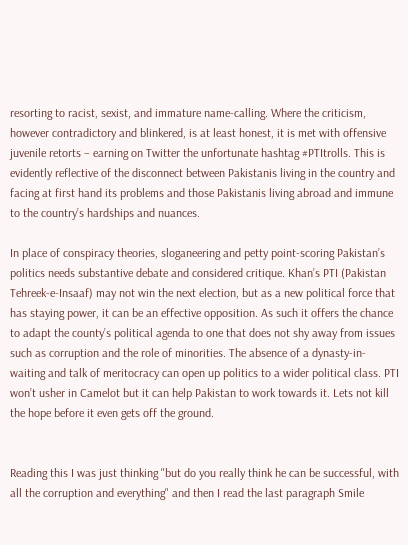resorting to racist, sexist, and immature name-calling. Where the criticism, however contradictory and blinkered, is at least honest, it is met with offensive juvenile retorts – earning on Twitter the unfortunate hashtag #PTItrolls. This is evidently reflective of the disconnect between Pakistanis living in the country and facing at first hand its problems and those Pakistanis living abroad and immune to the country’s hardships and nuances.

In place of conspiracy theories, sloganeering and petty point-scoring Pakistan’s politics needs substantive debate and considered critique. Khan’s PTI (Pakistan Tehreek-e-Insaaf) may not win the next election, but as a new political force that has staying power, it can be an effective opposition. As such it offers the chance to adapt the county’s political agenda to one that does not shy away from issues such as corruption and the role of minorities. The absence of a dynasty-in-waiting and talk of meritocracy can open up politics to a wider political class. PTI won’t usher in Camelot but it can help Pakistan to work towards it. Lets not kill the hope before it even gets off the ground.


Reading this I was just thinking "but do you really think he can be successful, with all the corruption and everything" and then I read the last paragraph Smile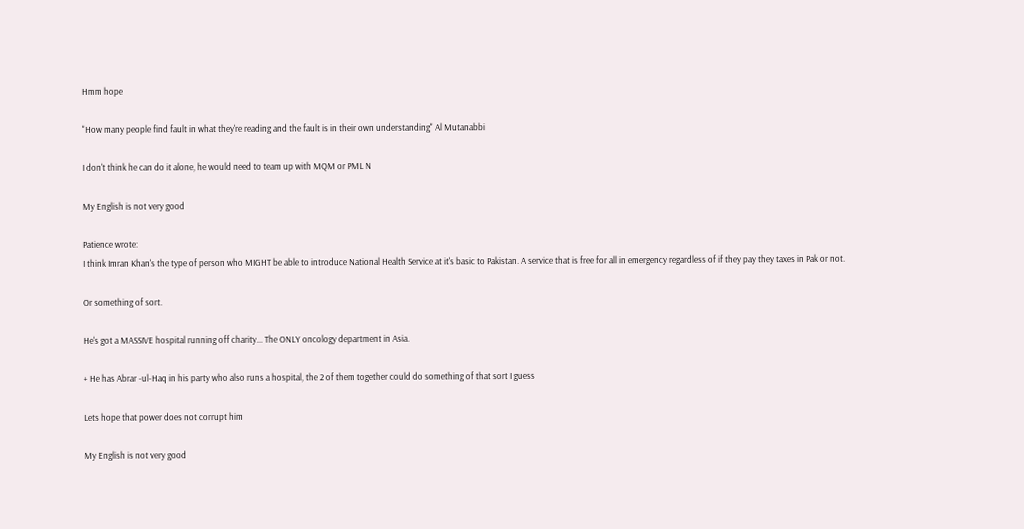Hmm hope

"How many people find fault in what they're reading and the fault is in their own understanding" Al Mutanabbi

I don't think he can do it alone, he would need to team up with MQM or PML N

My English is not very good

Patience wrote:
I think Imran Khan's the type of person who MIGHT be able to introduce National Health Service at it's basic to Pakistan. A service that is free for all in emergency regardless of if they pay they taxes in Pak or not.

Or something of sort.

He's got a MASSIVE hospital running off charity... The ONLY oncology department in Asia.

+ He has Abrar -ul-Haq in his party who also runs a hospital, the 2 of them together could do something of that sort I guess

Lets hope that power does not corrupt him

My English is not very good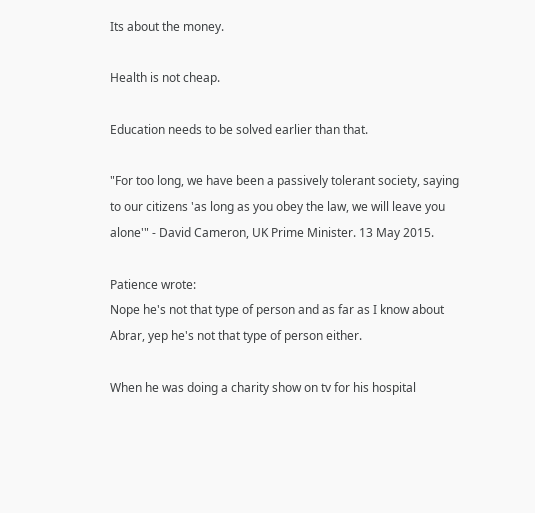Its about the money.

Health is not cheap.

Education needs to be solved earlier than that.

"For too long, we have been a passively tolerant society, saying to our citizens 'as long as you obey the law, we will leave you alone'" - David Cameron, UK Prime Minister. 13 May 2015.

Patience wrote:
Nope he's not that type of person and as far as I know about Abrar, yep he's not that type of person either.

When he was doing a charity show on tv for his hospital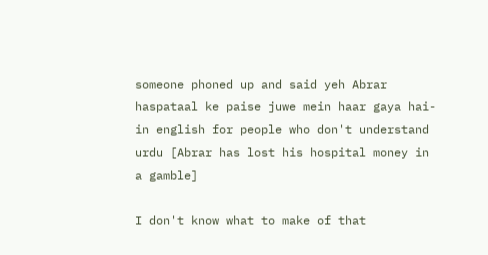someone phoned up and said yeh Abrar haspataal ke paise juwe mein haar gaya hai- in english for people who don't understand urdu [Abrar has lost his hospital money in a gamble]

I don't know what to make of that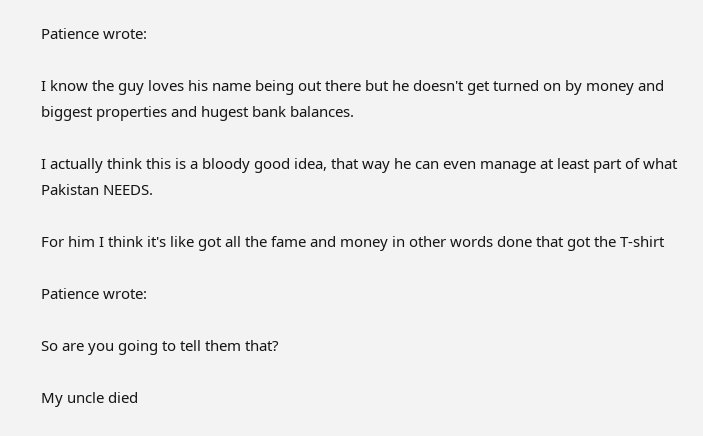Patience wrote:

I know the guy loves his name being out there but he doesn't get turned on by money and biggest properties and hugest bank balances.

I actually think this is a bloody good idea, that way he can even manage at least part of what Pakistan NEEDS.

For him I think it's like got all the fame and money in other words done that got the T-shirt

Patience wrote:

So are you going to tell them that?

My uncle died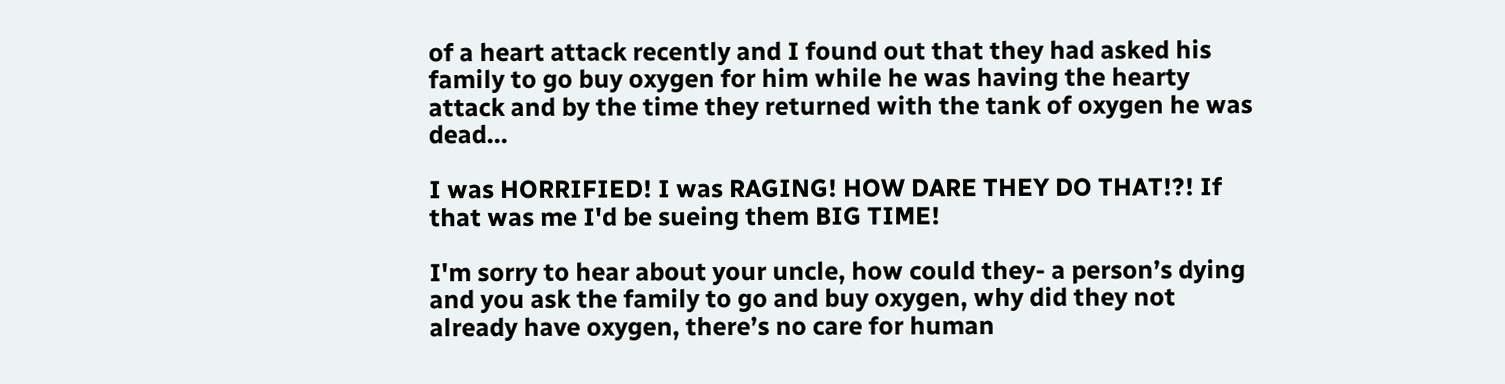of a heart attack recently and I found out that they had asked his family to go buy oxygen for him while he was having the hearty attack and by the time they returned with the tank of oxygen he was dead...

I was HORRIFIED! I was RAGING! HOW DARE THEY DO THAT!?! If that was me I'd be sueing them BIG TIME!

I'm sorry to hear about your uncle, how could they- a person’s dying and you ask the family to go and buy oxygen, why did they not already have oxygen, there’s no care for human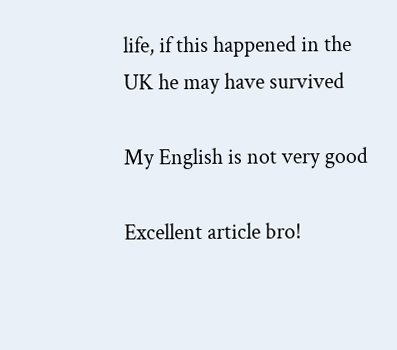life, if this happened in the UK he may have survived

My English is not very good

Excellent article bro!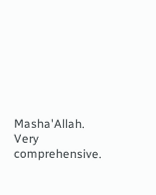Masha'Allah. Very comprehensive.